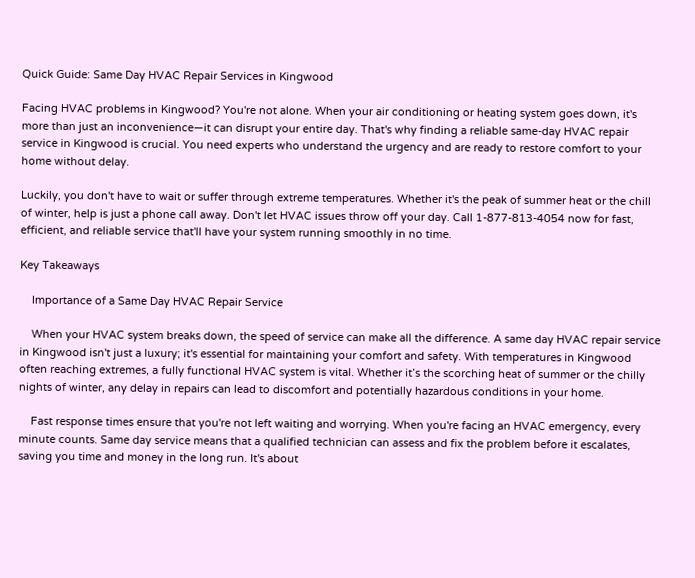Quick Guide: Same Day HVAC Repair Services in Kingwood

Facing HVAC problems in Kingwood? You're not alone. When your air conditioning or heating system goes down, it's more than just an inconvenience—it can disrupt your entire day. That's why finding a reliable same-day HVAC repair service in Kingwood is crucial. You need experts who understand the urgency and are ready to restore comfort to your home without delay.

Luckily, you don't have to wait or suffer through extreme temperatures. Whether it's the peak of summer heat or the chill of winter, help is just a phone call away. Don't let HVAC issues throw off your day. Call 1-877-813-4054 now for fast, efficient, and reliable service that'll have your system running smoothly in no time.

Key Takeaways

    Importance of a Same Day HVAC Repair Service

    When your HVAC system breaks down, the speed of service can make all the difference. A same day HVAC repair service in Kingwood isn't just a luxury; it's essential for maintaining your comfort and safety. With temperatures in Kingwood often reaching extremes, a fully functional HVAC system is vital. Whether it’s the scorching heat of summer or the chilly nights of winter, any delay in repairs can lead to discomfort and potentially hazardous conditions in your home.

    Fast response times ensure that you're not left waiting and worrying. When you're facing an HVAC emergency, every minute counts. Same day service means that a qualified technician can assess and fix the problem before it escalates, saving you time and money in the long run. It's about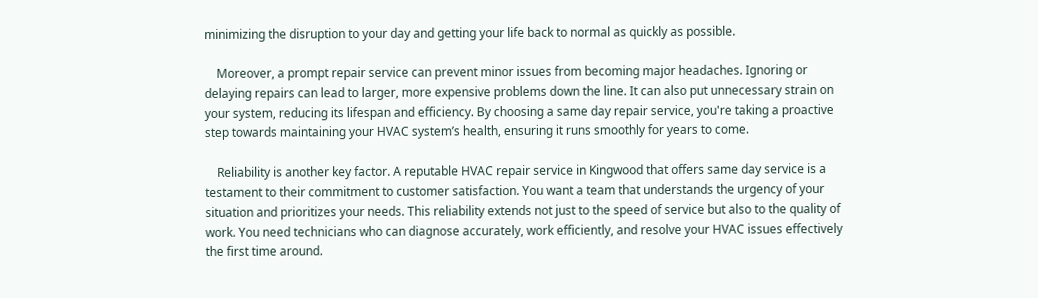minimizing the disruption to your day and getting your life back to normal as quickly as possible.

    Moreover, a prompt repair service can prevent minor issues from becoming major headaches. Ignoring or delaying repairs can lead to larger, more expensive problems down the line. It can also put unnecessary strain on your system, reducing its lifespan and efficiency. By choosing a same day repair service, you're taking a proactive step towards maintaining your HVAC system’s health, ensuring it runs smoothly for years to come.

    Reliability is another key factor. A reputable HVAC repair service in Kingwood that offers same day service is a testament to their commitment to customer satisfaction. You want a team that understands the urgency of your situation and prioritizes your needs. This reliability extends not just to the speed of service but also to the quality of work. You need technicians who can diagnose accurately, work efficiently, and resolve your HVAC issues effectively the first time around.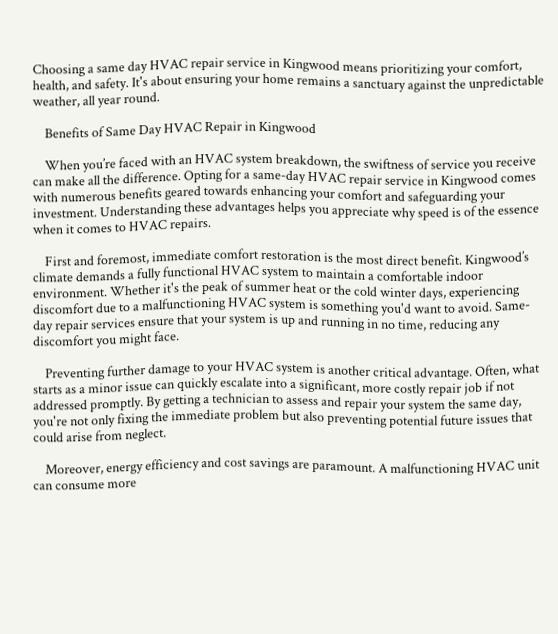Choosing a same day HVAC repair service in Kingwood means prioritizing your comfort, health, and safety. It's about ensuring your home remains a sanctuary against the unpredictable weather, all year round.

    Benefits of Same Day HVAC Repair in Kingwood

    When you’re faced with an HVAC system breakdown, the swiftness of service you receive can make all the difference. Opting for a same-day HVAC repair service in Kingwood comes with numerous benefits geared towards enhancing your comfort and safeguarding your investment. Understanding these advantages helps you appreciate why speed is of the essence when it comes to HVAC repairs.

    First and foremost, immediate comfort restoration is the most direct benefit. Kingwood’s climate demands a fully functional HVAC system to maintain a comfortable indoor environment. Whether it's the peak of summer heat or the cold winter days, experiencing discomfort due to a malfunctioning HVAC system is something you'd want to avoid. Same-day repair services ensure that your system is up and running in no time, reducing any discomfort you might face.

    Preventing further damage to your HVAC system is another critical advantage. Often, what starts as a minor issue can quickly escalate into a significant, more costly repair job if not addressed promptly. By getting a technician to assess and repair your system the same day, you're not only fixing the immediate problem but also preventing potential future issues that could arise from neglect.

    Moreover, energy efficiency and cost savings are paramount. A malfunctioning HVAC unit can consume more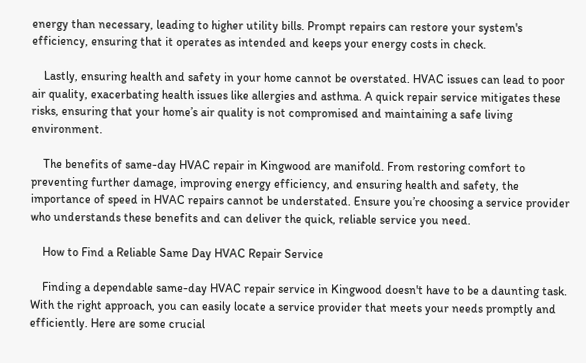energy than necessary, leading to higher utility bills. Prompt repairs can restore your system's efficiency, ensuring that it operates as intended and keeps your energy costs in check.

    Lastly, ensuring health and safety in your home cannot be overstated. HVAC issues can lead to poor air quality, exacerbating health issues like allergies and asthma. A quick repair service mitigates these risks, ensuring that your home’s air quality is not compromised and maintaining a safe living environment.

    The benefits of same-day HVAC repair in Kingwood are manifold. From restoring comfort to preventing further damage, improving energy efficiency, and ensuring health and safety, the importance of speed in HVAC repairs cannot be understated. Ensure you’re choosing a service provider who understands these benefits and can deliver the quick, reliable service you need.

    How to Find a Reliable Same Day HVAC Repair Service

    Finding a dependable same-day HVAC repair service in Kingwood doesn't have to be a daunting task. With the right approach, you can easily locate a service provider that meets your needs promptly and efficiently. Here are some crucial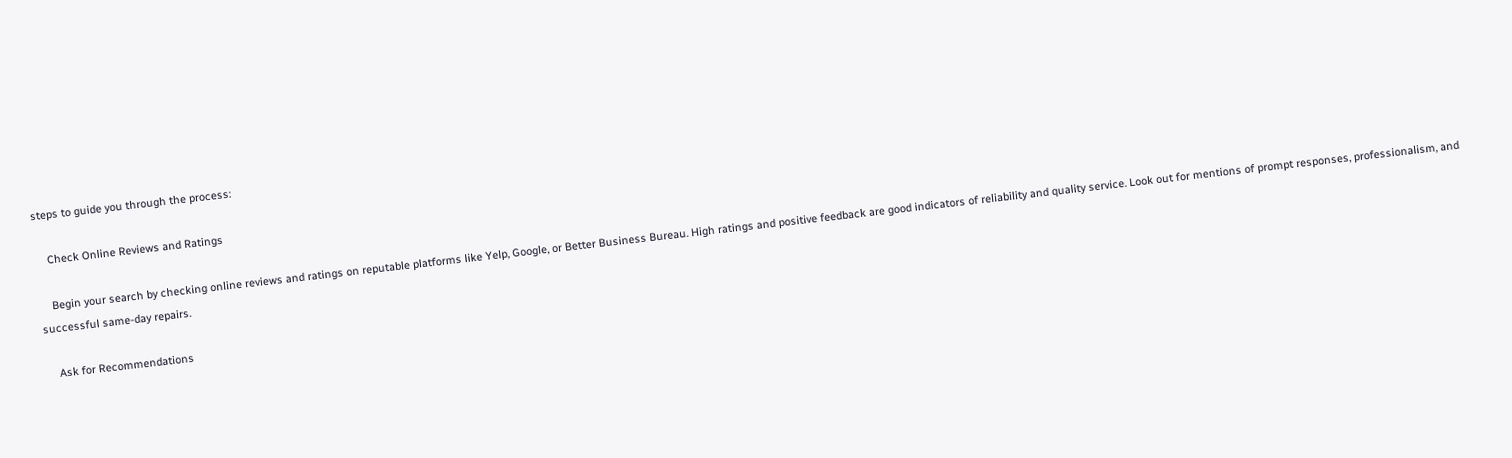steps to guide you through the process:

    Check Online Reviews and Ratings

    Begin your search by checking online reviews and ratings on reputable platforms like Yelp, Google, or Better Business Bureau. High ratings and positive feedback are good indicators of reliability and quality service. Look out for mentions of prompt responses, professionalism, and successful same-day repairs.

    Ask for Recommendations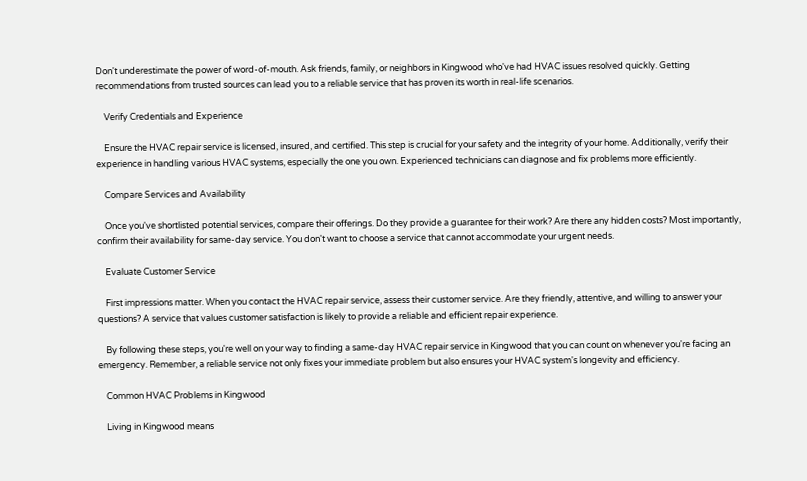Don't underestimate the power of word-of-mouth. Ask friends, family, or neighbors in Kingwood who've had HVAC issues resolved quickly. Getting recommendations from trusted sources can lead you to a reliable service that has proven its worth in real-life scenarios.

    Verify Credentials and Experience

    Ensure the HVAC repair service is licensed, insured, and certified. This step is crucial for your safety and the integrity of your home. Additionally, verify their experience in handling various HVAC systems, especially the one you own. Experienced technicians can diagnose and fix problems more efficiently.

    Compare Services and Availability

    Once you've shortlisted potential services, compare their offerings. Do they provide a guarantee for their work? Are there any hidden costs? Most importantly, confirm their availability for same-day service. You don't want to choose a service that cannot accommodate your urgent needs.

    Evaluate Customer Service

    First impressions matter. When you contact the HVAC repair service, assess their customer service. Are they friendly, attentive, and willing to answer your questions? A service that values customer satisfaction is likely to provide a reliable and efficient repair experience.

    By following these steps, you're well on your way to finding a same-day HVAC repair service in Kingwood that you can count on whenever you're facing an emergency. Remember, a reliable service not only fixes your immediate problem but also ensures your HVAC system's longevity and efficiency.

    Common HVAC Problems in Kingwood

    Living in Kingwood means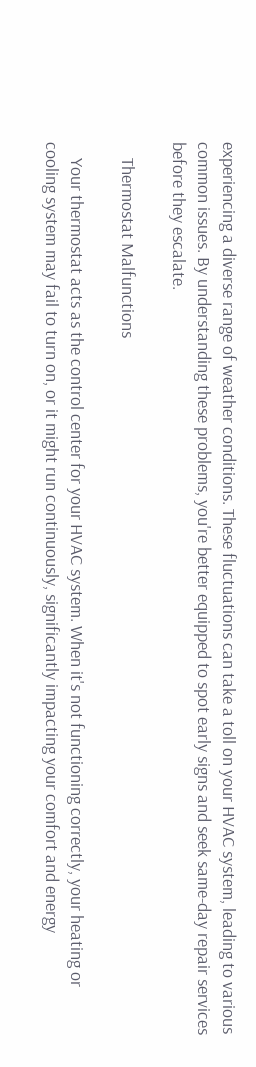experiencing a diverse range of weather conditions. These fluctuations can take a toll on your HVAC system, leading to various common issues. By understanding these problems, you're better equipped to spot early signs and seek same-day repair services before they escalate.

    Thermostat Malfunctions

    Your thermostat acts as the control center for your HVAC system. When it's not functioning correctly, your heating or cooling system may fail to turn on, or it might run continuously, significantly impacting your comfort and energy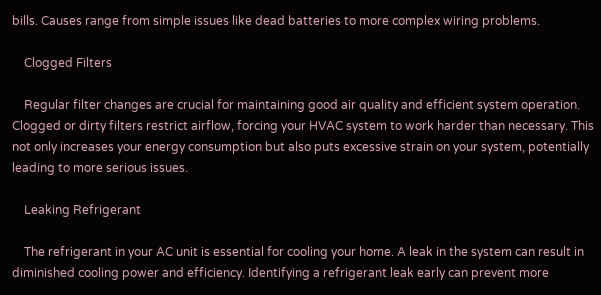bills. Causes range from simple issues like dead batteries to more complex wiring problems.

    Clogged Filters

    Regular filter changes are crucial for maintaining good air quality and efficient system operation. Clogged or dirty filters restrict airflow, forcing your HVAC system to work harder than necessary. This not only increases your energy consumption but also puts excessive strain on your system, potentially leading to more serious issues.

    Leaking Refrigerant

    The refrigerant in your AC unit is essential for cooling your home. A leak in the system can result in diminished cooling power and efficiency. Identifying a refrigerant leak early can prevent more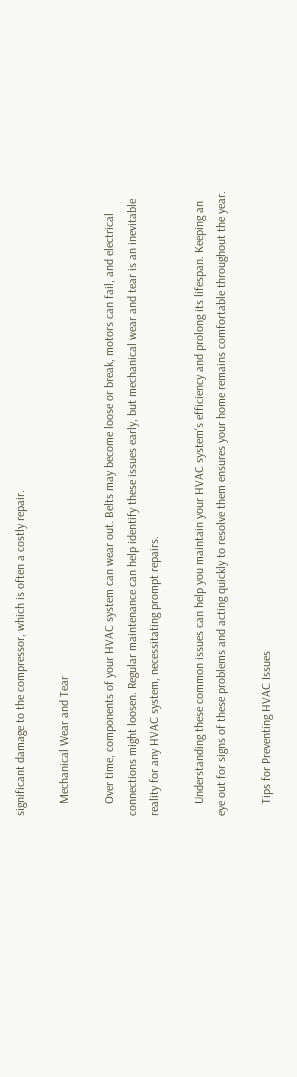significant damage to the compressor, which is often a costly repair.

    Mechanical Wear and Tear

    Over time, components of your HVAC system can wear out. Belts may become loose or break, motors can fail, and electrical connections might loosen. Regular maintenance can help identify these issues early, but mechanical wear and tear is an inevitable reality for any HVAC system, necessitating prompt repairs.

    Understanding these common issues can help you maintain your HVAC system's efficiency and prolong its lifespan. Keeping an eye out for signs of these problems and acting quickly to resolve them ensures your home remains comfortable throughout the year.

    Tips for Preventing HVAC Issues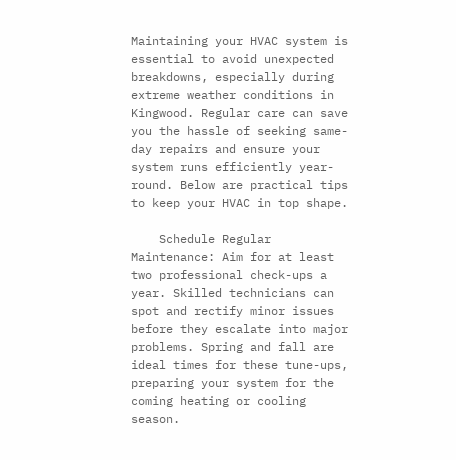Maintaining your HVAC system is essential to avoid unexpected breakdowns, especially during extreme weather conditions in Kingwood. Regular care can save you the hassle of seeking same-day repairs and ensure your system runs efficiently year-round. Below are practical tips to keep your HVAC in top shape.

    Schedule Regular Maintenance: Aim for at least two professional check-ups a year. Skilled technicians can spot and rectify minor issues before they escalate into major problems. Spring and fall are ideal times for these tune-ups, preparing your system for the coming heating or cooling season.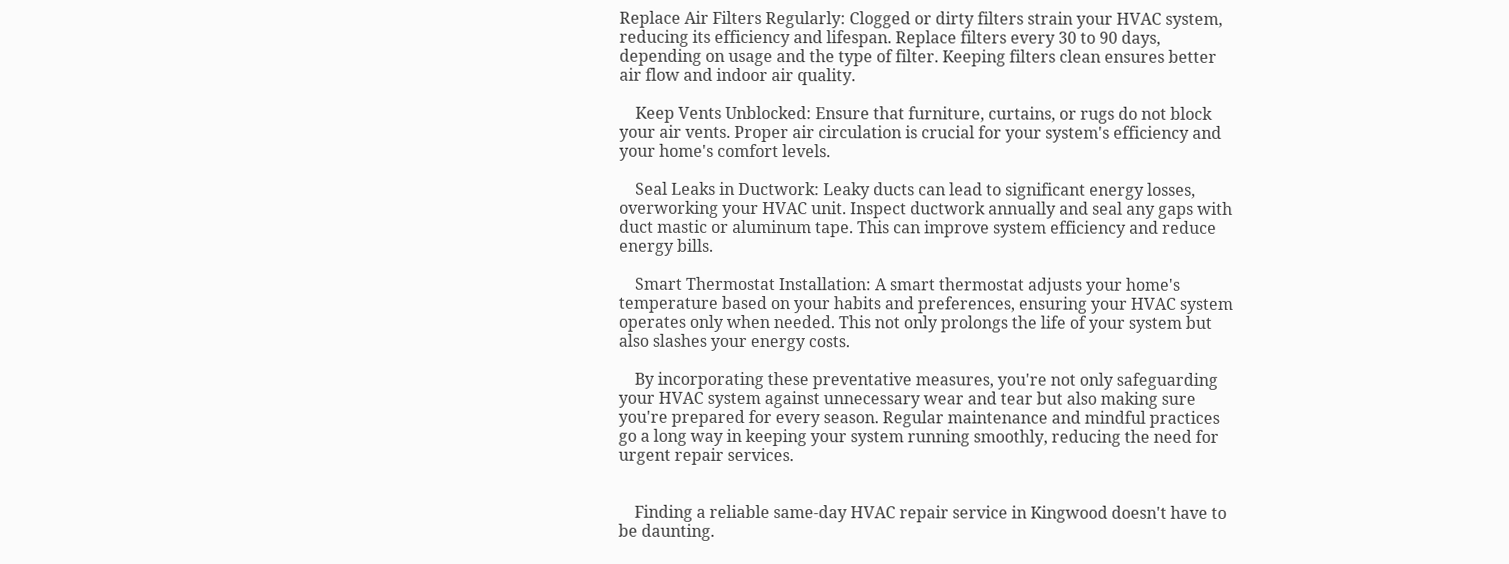Replace Air Filters Regularly: Clogged or dirty filters strain your HVAC system, reducing its efficiency and lifespan. Replace filters every 30 to 90 days, depending on usage and the type of filter. Keeping filters clean ensures better air flow and indoor air quality.

    Keep Vents Unblocked: Ensure that furniture, curtains, or rugs do not block your air vents. Proper air circulation is crucial for your system's efficiency and your home's comfort levels.

    Seal Leaks in Ductwork: Leaky ducts can lead to significant energy losses, overworking your HVAC unit. Inspect ductwork annually and seal any gaps with duct mastic or aluminum tape. This can improve system efficiency and reduce energy bills.

    Smart Thermostat Installation: A smart thermostat adjusts your home's temperature based on your habits and preferences, ensuring your HVAC system operates only when needed. This not only prolongs the life of your system but also slashes your energy costs.

    By incorporating these preventative measures, you're not only safeguarding your HVAC system against unnecessary wear and tear but also making sure you're prepared for every season. Regular maintenance and mindful practices go a long way in keeping your system running smoothly, reducing the need for urgent repair services.


    Finding a reliable same-day HVAC repair service in Kingwood doesn't have to be daunting.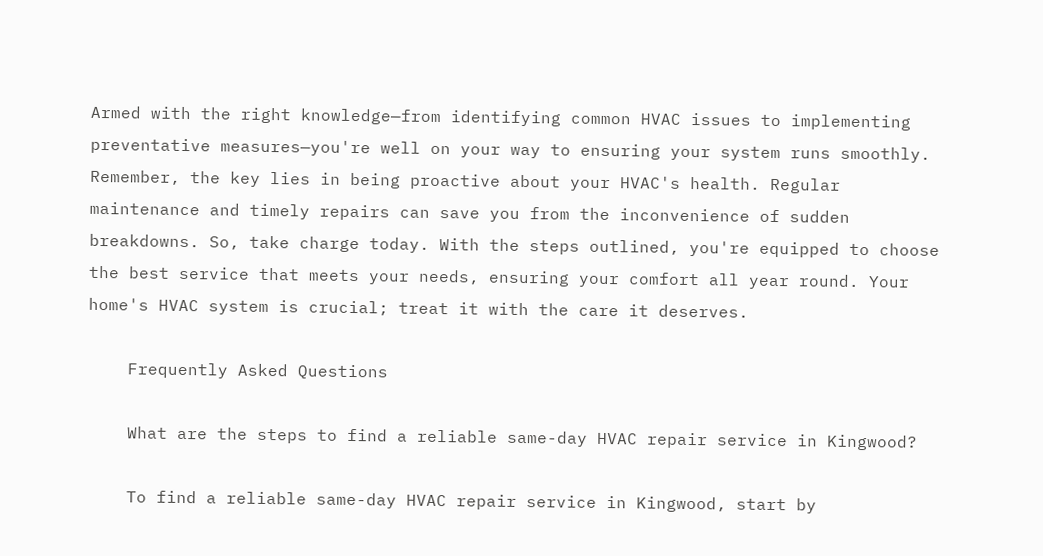Armed with the right knowledge—from identifying common HVAC issues to implementing preventative measures—you're well on your way to ensuring your system runs smoothly. Remember, the key lies in being proactive about your HVAC's health. Regular maintenance and timely repairs can save you from the inconvenience of sudden breakdowns. So, take charge today. With the steps outlined, you're equipped to choose the best service that meets your needs, ensuring your comfort all year round. Your home's HVAC system is crucial; treat it with the care it deserves.

    Frequently Asked Questions

    What are the steps to find a reliable same-day HVAC repair service in Kingwood?

    To find a reliable same-day HVAC repair service in Kingwood, start by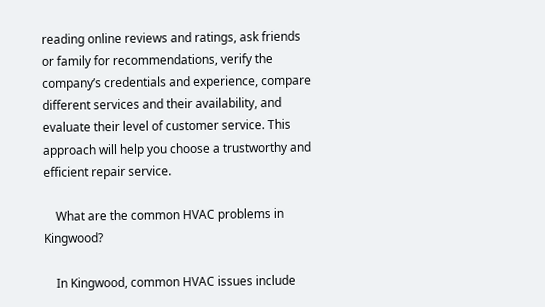reading online reviews and ratings, ask friends or family for recommendations, verify the company’s credentials and experience, compare different services and their availability, and evaluate their level of customer service. This approach will help you choose a trustworthy and efficient repair service.

    What are the common HVAC problems in Kingwood?

    In Kingwood, common HVAC issues include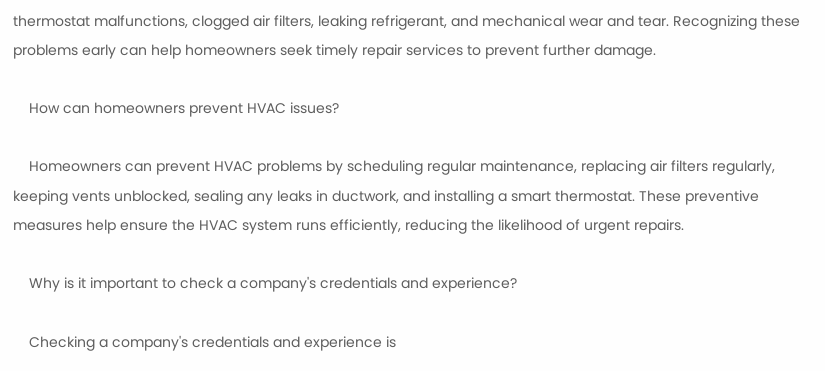thermostat malfunctions, clogged air filters, leaking refrigerant, and mechanical wear and tear. Recognizing these problems early can help homeowners seek timely repair services to prevent further damage.

    How can homeowners prevent HVAC issues?

    Homeowners can prevent HVAC problems by scheduling regular maintenance, replacing air filters regularly, keeping vents unblocked, sealing any leaks in ductwork, and installing a smart thermostat. These preventive measures help ensure the HVAC system runs efficiently, reducing the likelihood of urgent repairs.

    Why is it important to check a company's credentials and experience?

    Checking a company's credentials and experience is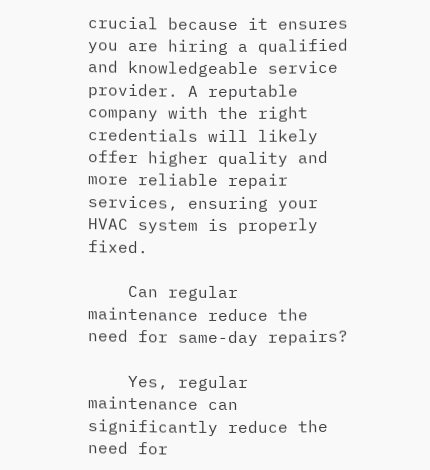crucial because it ensures you are hiring a qualified and knowledgeable service provider. A reputable company with the right credentials will likely offer higher quality and more reliable repair services, ensuring your HVAC system is properly fixed.

    Can regular maintenance reduce the need for same-day repairs?

    Yes, regular maintenance can significantly reduce the need for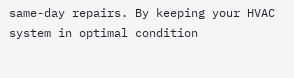same-day repairs. By keeping your HVAC system in optimal condition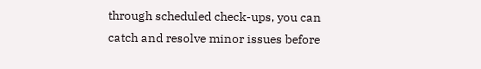through scheduled check-ups, you can catch and resolve minor issues before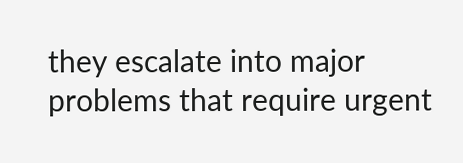they escalate into major problems that require urgent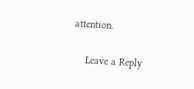attention.

    Leave a Reply